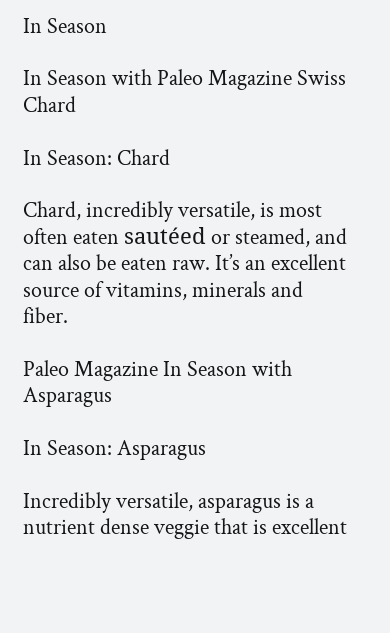In Season

In Season with Paleo Magazine Swiss Chard

In Season: Chard

Chard, incredibly versatile, is most often eaten sautéed or steamed, and can also be eaten raw. It’s an excellent source of vitamins, minerals and fiber.

Paleo Magazine In Season with Asparagus

In Season: Asparagus

Incredibly versatile, asparagus is a nutrient dense veggie that is excellent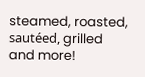steamed, roasted, sautéed, grilled and more!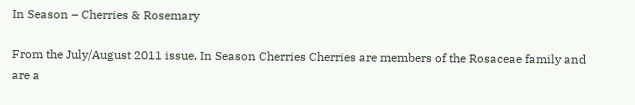In Season – Cherries & Rosemary

From the July/August 2011 issue, In Season Cherries Cherries are members of the Rosaceae family and are a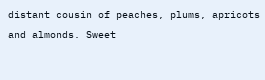distant cousin of peaches, plums, apricots and almonds. Sweet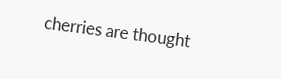cherries are thought